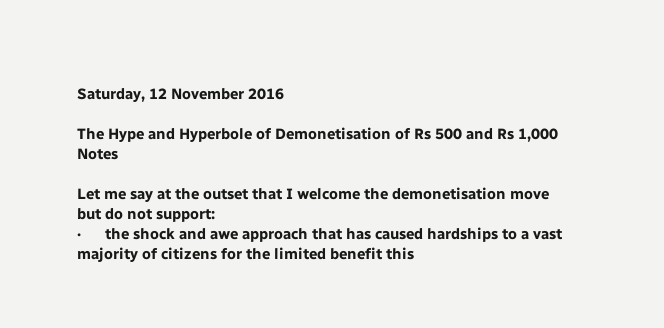Saturday, 12 November 2016

The Hype and Hyperbole of Demonetisation of Rs 500 and Rs 1,000 Notes

Let me say at the outset that I welcome the demonetisation move but do not support:
·      the shock and awe approach that has caused hardships to a vast majority of citizens for the limited benefit this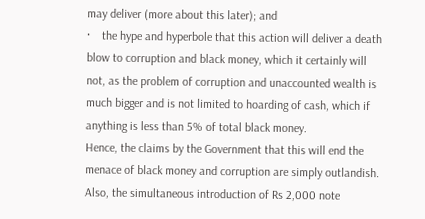may deliver (more about this later); and
·    the hype and hyperbole that this action will deliver a death blow to corruption and black money, which it certainly will not, as the problem of corruption and unaccounted wealth is much bigger and is not limited to hoarding of cash, which if anything is less than 5% of total black money.
Hence, the claims by the Government that this will end the menace of black money and corruption are simply outlandish.  Also, the simultaneous introduction of Rs 2,000 note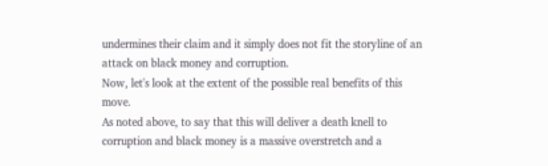undermines their claim and it simply does not fit the storyline of an attack on black money and corruption.
Now, let's look at the extent of the possible real benefits of this move.
As noted above, to say that this will deliver a death knell to corruption and black money is a massive overstretch and a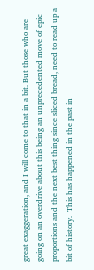great exaggeration, and I will come to that in a bit. But those who are going on an overdrive about this being an unprecedented move of epic proportions and the next best thing since sliced bread, need to read up a bit of history.  This has happened in the past in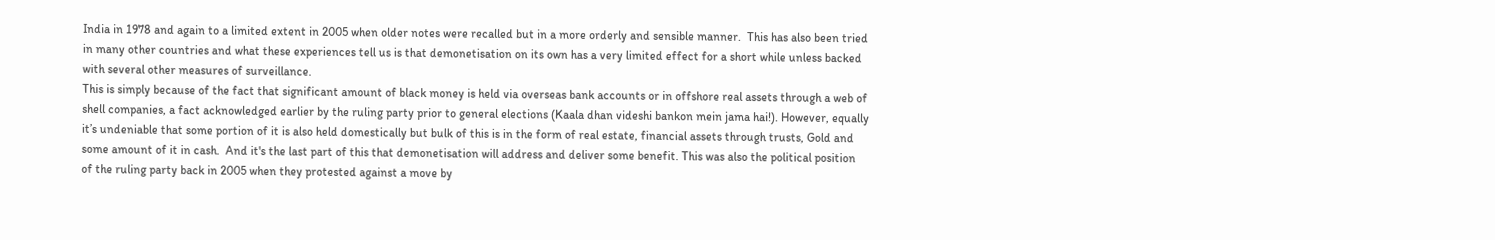India in 1978 and again to a limited extent in 2005 when older notes were recalled but in a more orderly and sensible manner.  This has also been tried in many other countries and what these experiences tell us is that demonetisation on its own has a very limited effect for a short while unless backed with several other measures of surveillance.
This is simply because of the fact that significant amount of black money is held via overseas bank accounts or in offshore real assets through a web of shell companies, a fact acknowledged earlier by the ruling party prior to general elections (Kaala dhan videshi bankon mein jama hai!). However, equally it’s undeniable that some portion of it is also held domestically but bulk of this is in the form of real estate, financial assets through trusts, Gold and some amount of it in cash.  And it's the last part of this that demonetisation will address and deliver some benefit. This was also the political position of the ruling party back in 2005 when they protested against a move by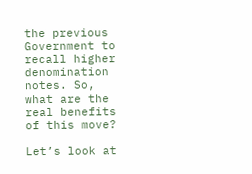the previous Government to recall higher denomination notes. So, what are the real benefits of this move?

Let’s look at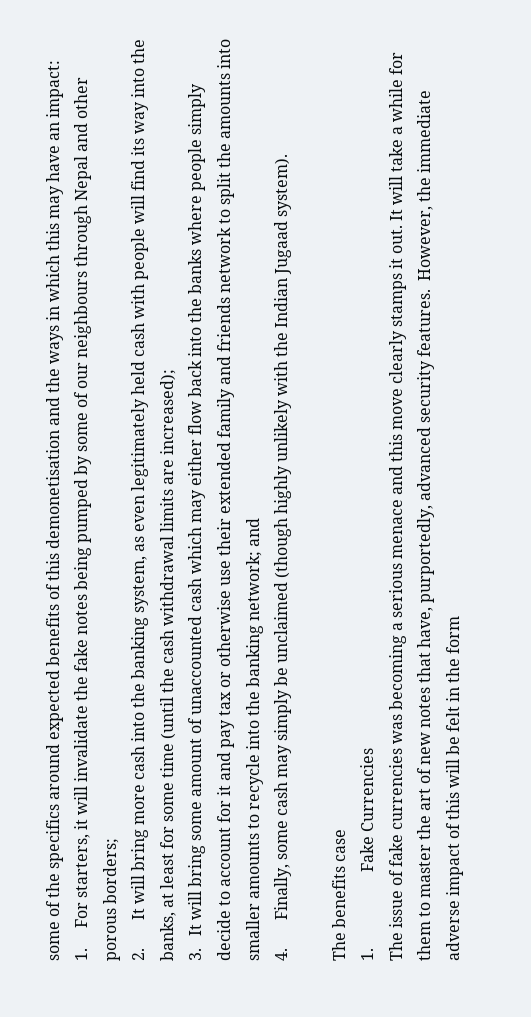some of the specifics around expected benefits of this demonetisation and the ways in which this may have an impact:
1.     For starters, it will invalidate the fake notes being pumped by some of our neighbours through Nepal and other porous borders;
2.       It will bring more cash into the banking system, as even legitimately held cash with people will find its way into the banks, at least for some time (until the cash withdrawal limits are increased);
3.   It will bring some amount of unaccounted cash which may either flow back into the banks where people simply decide to account for it and pay tax or otherwise use their extended family and friends network to split the amounts into smaller amounts to recycle into the banking network; and
4.       Finally, some cash may simply be unclaimed (though highly unlikely with the Indian Jugaad system).

The benefits case
1.                   Fake Currencies
The issue of fake currencies was becoming a serious menace and this move clearly stamps it out. It will take a while for them to master the art of new notes that have, purportedly, advanced security features.  However, the immediate adverse impact of this will be felt in the form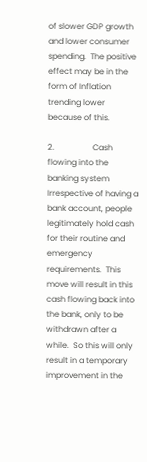of slower GDP growth and lower consumer spending.  The positive effect may be in the form of Inflation trending lower because of this.

2.                   Cash flowing into the banking system
Irrespective of having a bank account, people legitimately hold cash for their routine and emergency requirements.  This move will result in this cash flowing back into the bank, only to be withdrawn after a while.  So this will only result in a temporary improvement in the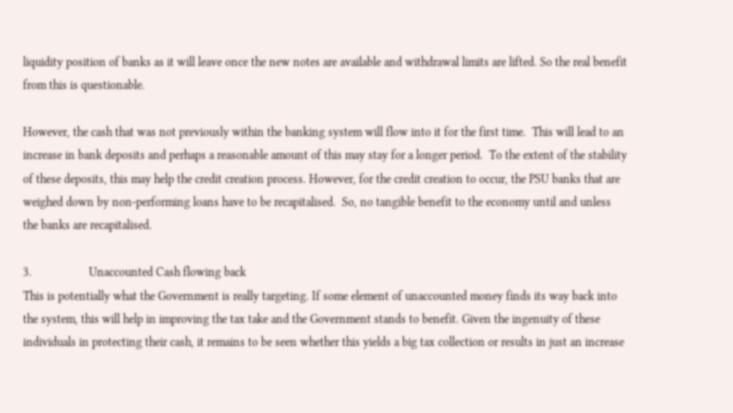liquidity position of banks as it will leave once the new notes are available and withdrawal limits are lifted. So the real benefit from this is questionable.

However, the cash that was not previously within the banking system will flow into it for the first time.  This will lead to an increase in bank deposits and perhaps a reasonable amount of this may stay for a longer period.  To the extent of the stability of these deposits, this may help the credit creation process. However, for the credit creation to occur, the PSU banks that are weighed down by non-performing loans have to be recapitalised.  So, no tangible benefit to the economy until and unless the banks are recapitalised.

3.                   Unaccounted Cash flowing back
This is potentially what the Government is really targeting. If some element of unaccounted money finds its way back into the system, this will help in improving the tax take and the Government stands to benefit. Given the ingenuity of these individuals in protecting their cash, it remains to be seen whether this yields a big tax collection or results in just an increase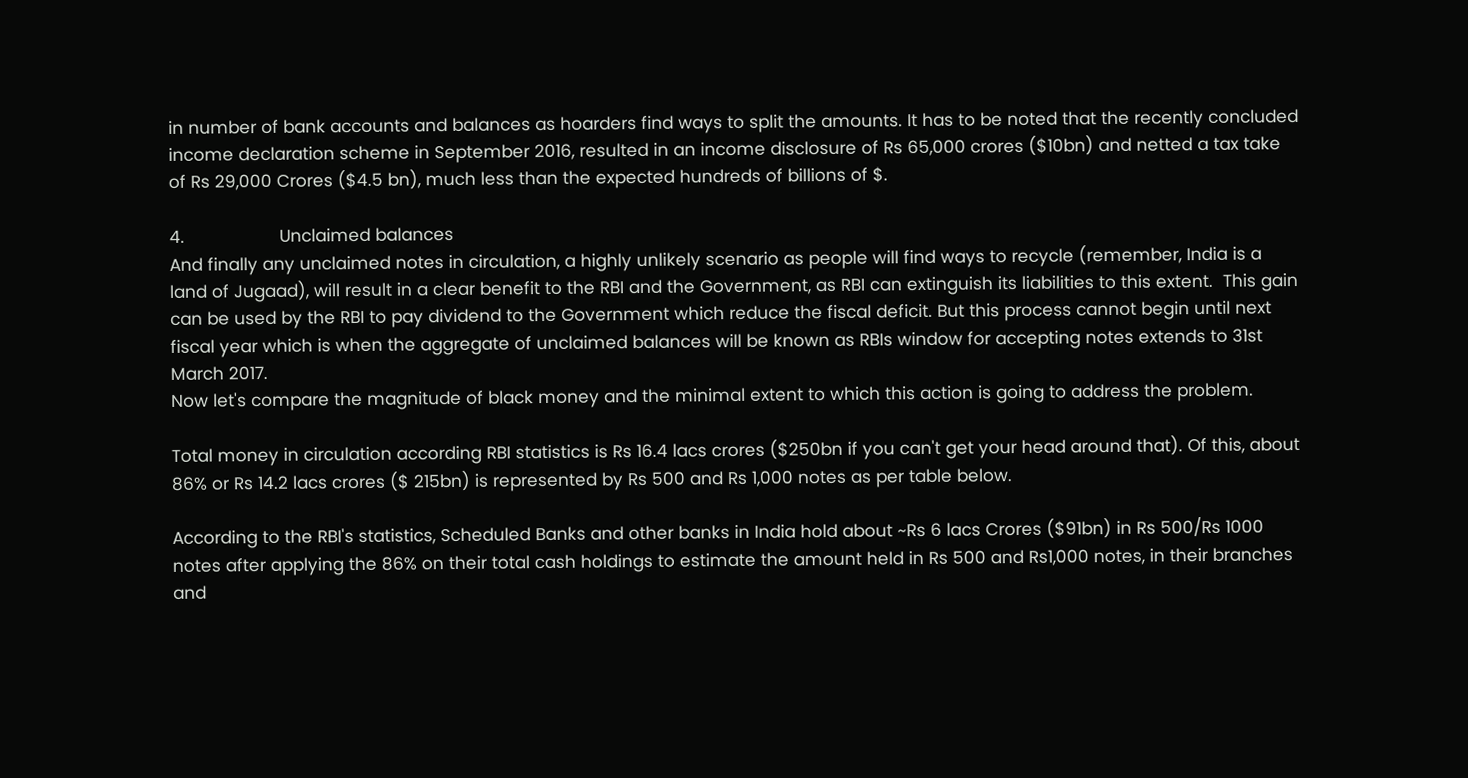in number of bank accounts and balances as hoarders find ways to split the amounts. It has to be noted that the recently concluded income declaration scheme in September 2016, resulted in an income disclosure of Rs 65,000 crores ($10bn) and netted a tax take of Rs 29,000 Crores ($4.5 bn), much less than the expected hundreds of billions of $.

4.                   Unclaimed balances
And finally any unclaimed notes in circulation, a highly unlikely scenario as people will find ways to recycle (remember, India is a land of Jugaad), will result in a clear benefit to the RBI and the Government, as RBI can extinguish its liabilities to this extent.  This gain can be used by the RBI to pay dividend to the Government which reduce the fiscal deficit. But this process cannot begin until next fiscal year which is when the aggregate of unclaimed balances will be known as RBIs window for accepting notes extends to 31st March 2017.
Now let's compare the magnitude of black money and the minimal extent to which this action is going to address the problem.

Total money in circulation according RBI statistics is Rs 16.4 lacs crores ($250bn if you can't get your head around that). Of this, about 86% or Rs 14.2 lacs crores ($ 215bn) is represented by Rs 500 and Rs 1,000 notes as per table below.

According to the RBI's statistics, Scheduled Banks and other banks in India hold about ~Rs 6 lacs Crores ($91bn) in Rs 500/Rs 1000 notes after applying the 86% on their total cash holdings to estimate the amount held in Rs 500 and Rs1,000 notes, in their branches and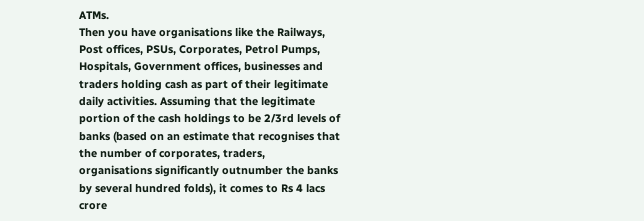ATMs.
Then you have organisations like the Railways, Post offices, PSUs, Corporates, Petrol Pumps, Hospitals, Government offices, businesses and traders holding cash as part of their legitimate daily activities. Assuming that the legitimate portion of the cash holdings to be 2/3rd levels of banks (based on an estimate that recognises that the number of corporates, traders, organisations significantly outnumber the banks by several hundred folds), it comes to Rs 4 lacs crore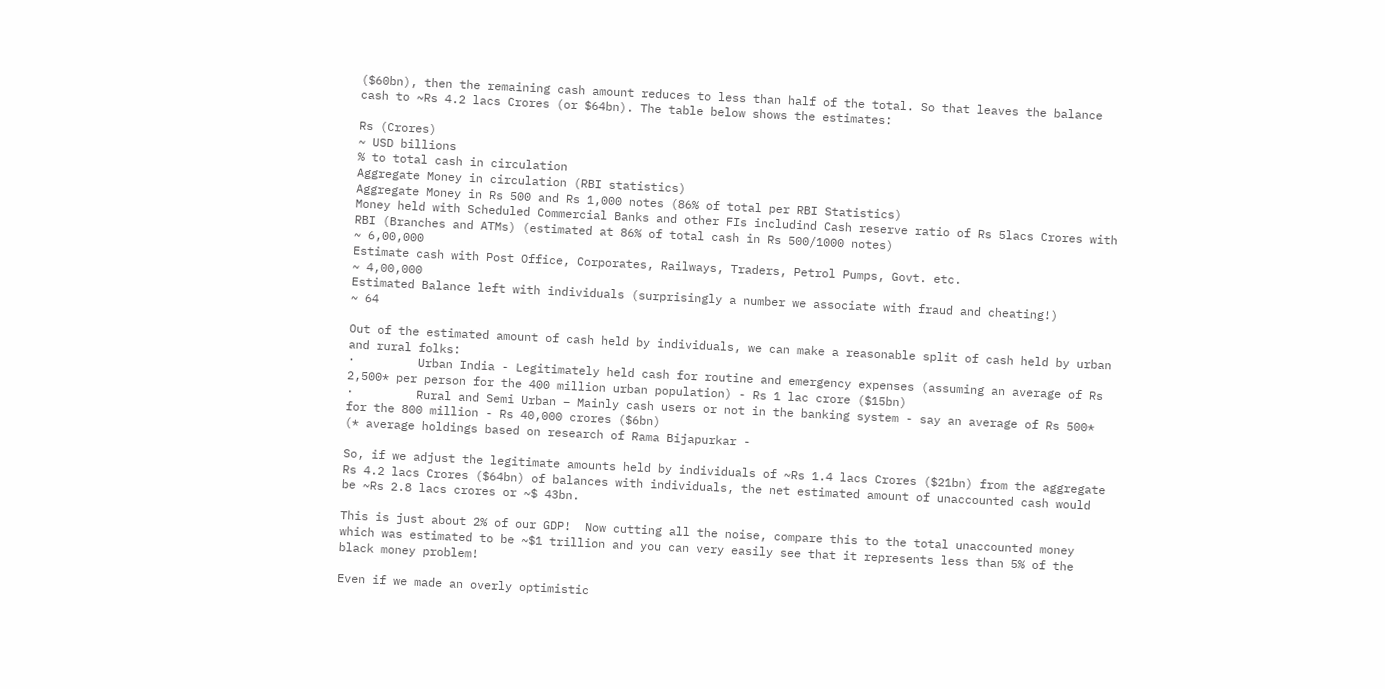($60bn), then the remaining cash amount reduces to less than half of the total. So that leaves the balance cash to ~Rs 4.2 lacs Crores (or $64bn). The table below shows the estimates:

Rs (Crores)
~ USD billions
% to total cash in circulation
Aggregate Money in circulation (RBI statistics)
Aggregate Money in Rs 500 and Rs 1,000 notes (86% of total per RBI Statistics)
Money held with Scheduled Commercial Banks and other FIs includind Cash reserve ratio of Rs 5lacs Crores with RBI (Branches and ATMs) (estimated at 86% of total cash in Rs 500/1000 notes)
~ 6,00,000
Estimate cash with Post Office, Corporates, Railways, Traders, Petrol Pumps, Govt. etc.
~ 4,00,000
Estimated Balance left with individuals (surprisingly a number we associate with fraud and cheating!)
~ 64

Out of the estimated amount of cash held by individuals, we can make a reasonable split of cash held by urban and rural folks:
·         Urban India - Legitimately held cash for routine and emergency expenses (assuming an average of Rs 2,500* per person for the 400 million urban population) - Rs 1 lac crore ($15bn)
·         Rural and Semi Urban – Mainly cash users or not in the banking system - say an average of Rs 500* for the 800 million - Rs 40,000 crores ($6bn)
(* average holdings based on research of Rama Bijapurkar -

So, if we adjust the legitimate amounts held by individuals of ~Rs 1.4 lacs Crores ($21bn) from the aggregate Rs 4.2 lacs Crores ($64bn) of balances with individuals, the net estimated amount of unaccounted cash would be ~Rs 2.8 lacs crores or ~$ 43bn.

This is just about 2% of our GDP!  Now cutting all the noise, compare this to the total unaccounted money which was estimated to be ~$1 trillion and you can very easily see that it represents less than 5% of the black money problem!

Even if we made an overly optimistic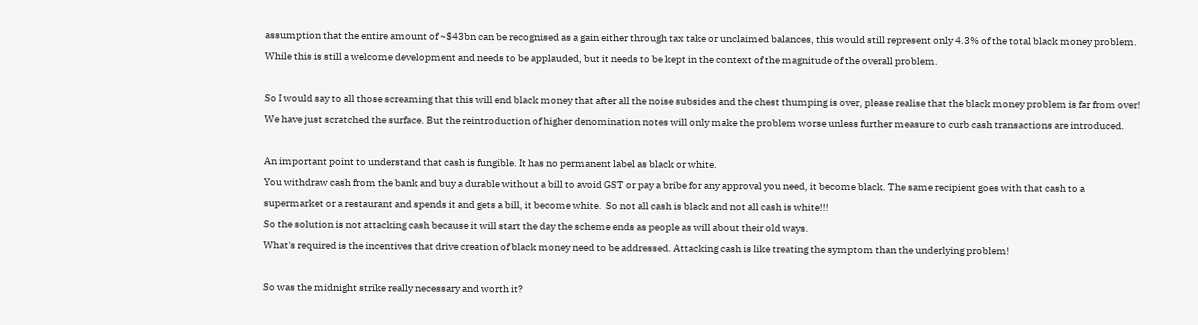assumption that the entire amount of ~$43bn can be recognised as a gain either through tax take or unclaimed balances, this would still represent only 4.3% of the total black money problem.  While this is still a welcome development and needs to be applauded, but it needs to be kept in the context of the magnitude of the overall problem.

So I would say to all those screaming that this will end black money that after all the noise subsides and the chest thumping is over, please realise that the black money problem is far from over! We have just scratched the surface. But the reintroduction of higher denomination notes will only make the problem worse unless further measure to curb cash transactions are introduced.

An important point to understand that cash is fungible. It has no permanent label as black or white.
You withdraw cash from the bank and buy a durable without a bill to avoid GST or pay a bribe for any approval you need, it become black. The same recipient goes with that cash to a supermarket or a restaurant and spends it and gets a bill, it become white.  So not all cash is black and not all cash is white!!!
So the solution is not attacking cash because it will start the day the scheme ends as people as will about their old ways.
What's required is the incentives that drive creation of black money need to be addressed. Attacking cash is like treating the symptom than the underlying problem!

So was the midnight strike really necessary and worth it?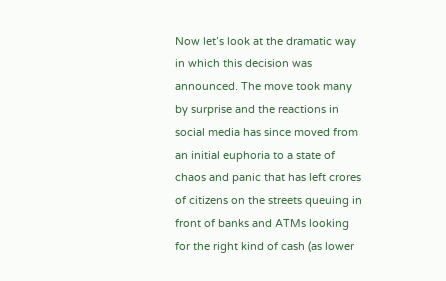Now let’s look at the dramatic way in which this decision was announced. The move took many by surprise and the reactions in social media has since moved from an initial euphoria to a state of chaos and panic that has left crores of citizens on the streets queuing in front of banks and ATMs looking for the right kind of cash (as lower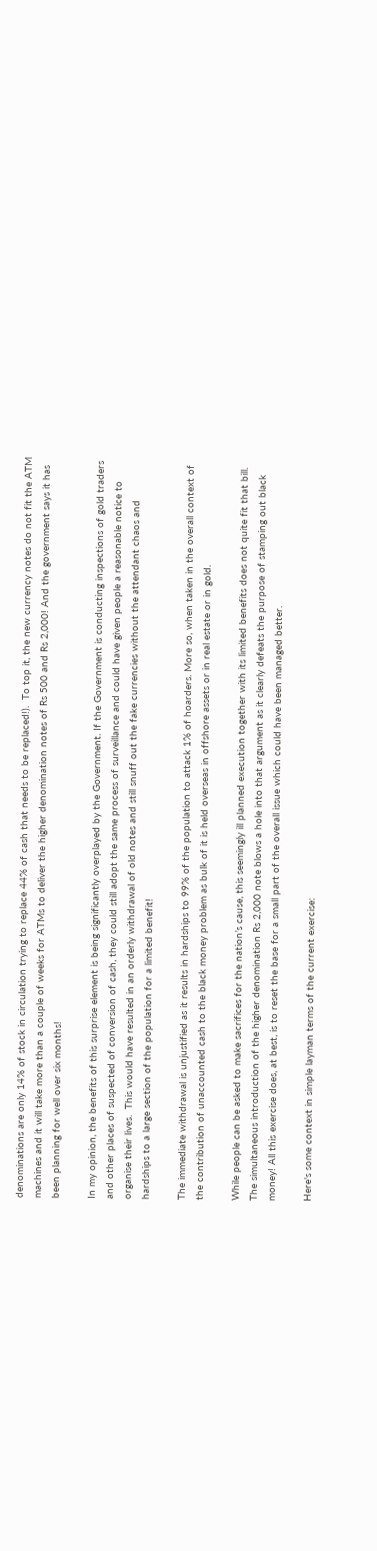denominations are only 14% of stock in circulation trying to replace 44% of cash that needs to be replaced!).  To top it, the new currency notes do not fit the ATM machines and it will take more than a couple of weeks for ATMs to deliver the higher denomination notes of Rs 500 and Rs 2,000! And the government says it has been planning for well over six months!

In my opinion, the benefits of this surprise element is being significantly overplayed by the Government. If the Government is conducting inspections of gold traders and other places of suspected of conversion of cash, they could still adopt the same process of surveillance and could have given people a reasonable notice to organise their lives.  This would have resulted in an orderly withdrawal of old notes and still snuff out the fake currencies without the attendant chaos and hardships to a large section of the population for a limited benefit!

The immediate withdrawal is unjustified as it results in hardships to 99% of the population to attack 1% of hoarders. More so, when taken in the overall context of the contribution of unaccounted cash to the black money problem as bulk of it is held overseas in offshore assets or in real estate or in gold.

While people can be asked to make sacrifices for the nation’s cause, this seemingly ill planned execution together with its limited benefits does not quite fit that bill. The simultaneous introduction of the higher denomination Rs 2,000 note blows a hole into that argument as it clearly defeats the purpose of stamping out black money! All this exercise does, at best, is to reset the base for a small part of the overall issue which could have been managed better.

Here's some context in simple layman terms of the current exercise: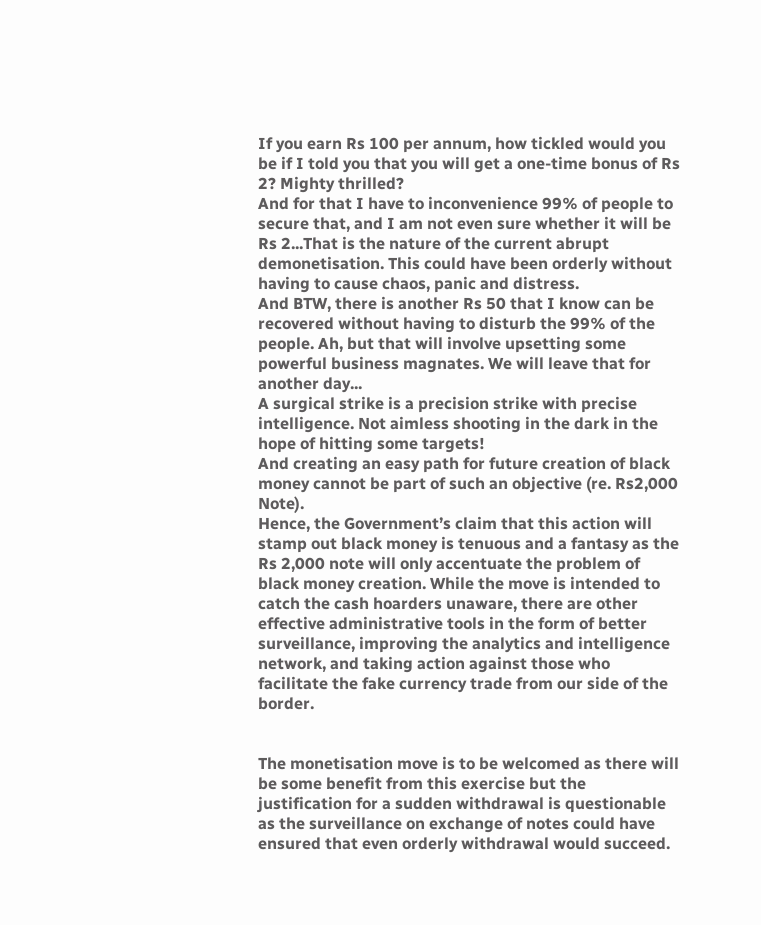If you earn Rs 100 per annum, how tickled would you be if I told you that you will get a one-time bonus of Rs 2? Mighty thrilled?
And for that I have to inconvenience 99% of people to secure that, and I am not even sure whether it will be Rs 2...That is the nature of the current abrupt demonetisation. This could have been orderly without having to cause chaos, panic and distress.
And BTW, there is another Rs 50 that I know can be recovered without having to disturb the 99% of the people. Ah, but that will involve upsetting some powerful business magnates. We will leave that for another day...
A surgical strike is a precision strike with precise intelligence. Not aimless shooting in the dark in the hope of hitting some targets!
And creating an easy path for future creation of black money cannot be part of such an objective (re. Rs2,000 Note).
Hence, the Government’s claim that this action will stamp out black money is tenuous and a fantasy as the Rs 2,000 note will only accentuate the problem of black money creation. While the move is intended to catch the cash hoarders unaware, there are other effective administrative tools in the form of better surveillance, improving the analytics and intelligence network, and taking action against those who facilitate the fake currency trade from our side of the border.


The monetisation move is to be welcomed as there will be some benefit from this exercise but the justification for a sudden withdrawal is questionable as the surveillance on exchange of notes could have ensured that even orderly withdrawal would succeed.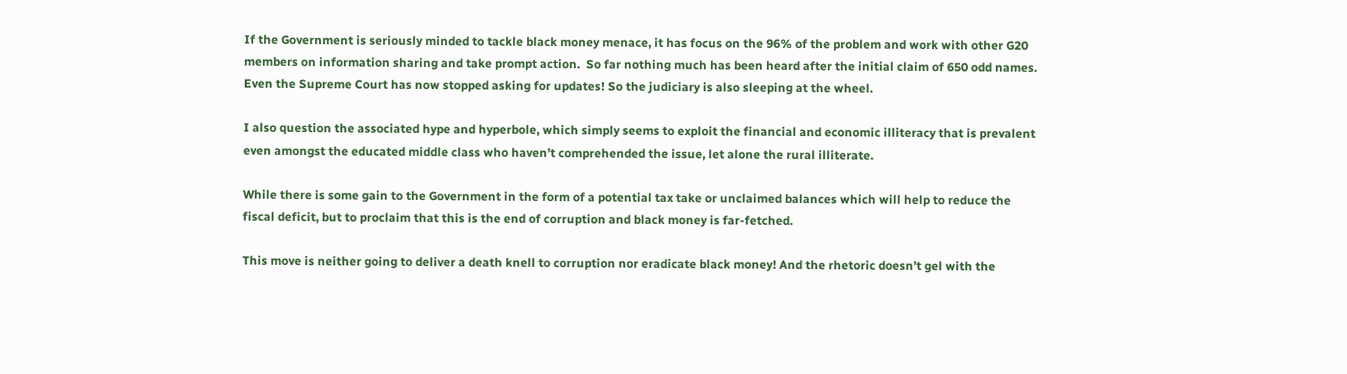If the Government is seriously minded to tackle black money menace, it has focus on the 96% of the problem and work with other G20 members on information sharing and take prompt action.  So far nothing much has been heard after the initial claim of 650 odd names.  Even the Supreme Court has now stopped asking for updates! So the judiciary is also sleeping at the wheel.

I also question the associated hype and hyperbole, which simply seems to exploit the financial and economic illiteracy that is prevalent even amongst the educated middle class who haven’t comprehended the issue, let alone the rural illiterate.

While there is some gain to the Government in the form of a potential tax take or unclaimed balances which will help to reduce the fiscal deficit, but to proclaim that this is the end of corruption and black money is far-fetched.

This move is neither going to deliver a death knell to corruption nor eradicate black money! And the rhetoric doesn’t gel with the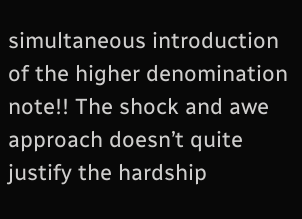simultaneous introduction of the higher denomination note!! The shock and awe approach doesn’t quite justify the hardship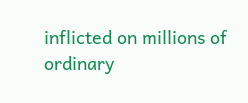inflicted on millions of ordinary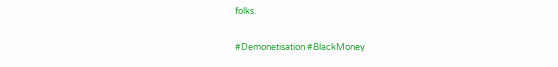folks.

#Demonetisation #BlackMoney